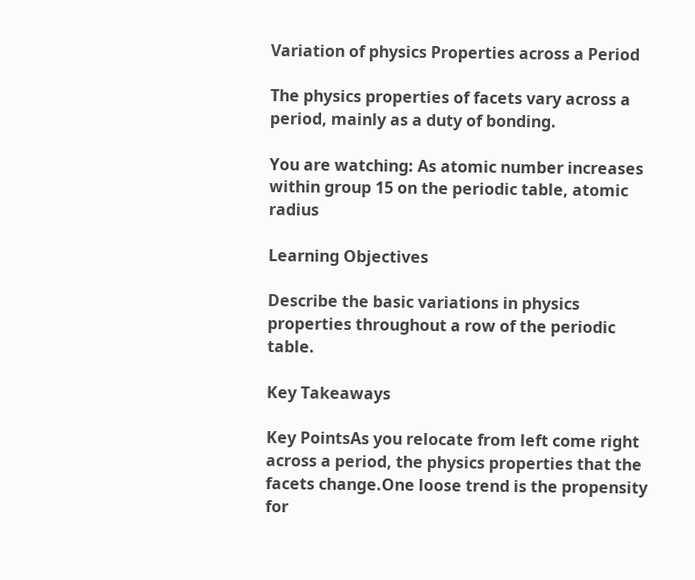Variation of physics Properties across a Period

The physics properties of facets vary across a period, mainly as a duty of bonding.

You are watching: As atomic number increases within group 15 on the periodic table, atomic radius

Learning Objectives

Describe the basic variations in physics properties throughout a row of the periodic table.

Key Takeaways

Key PointsAs you relocate from left come right across a period, the physics properties that the facets change.One loose trend is the propensity for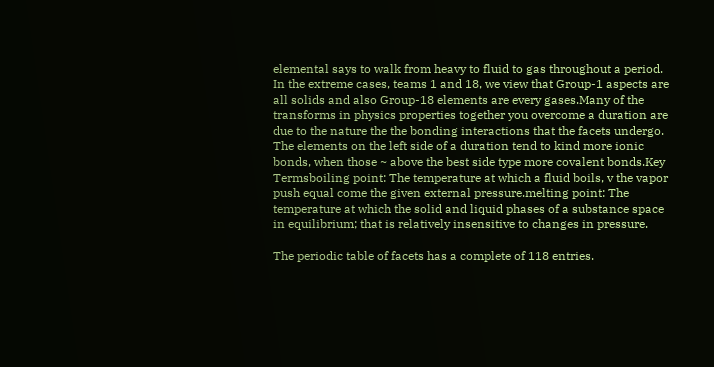elemental says to walk from heavy to fluid to gas throughout a period. In the extreme cases, teams 1 and 18, we view that Group-1 aspects are all solids and also Group-18 elements are every gases.Many of the transforms in physics properties together you overcome a duration are due to the nature the the bonding interactions that the facets undergo. The elements on the left side of a duration tend to kind more ionic bonds, when those ~ above the best side type more covalent bonds.Key Termsboiling point: The temperature at which a fluid boils, v the vapor push equal come the given external pressure.melting point: The temperature at which the solid and liquid phases of a substance space in equilibrium; that is relatively insensitive to changes in pressure.

The periodic table of facets has a complete of 118 entries.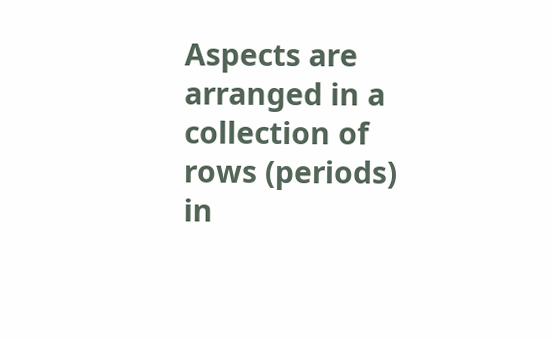Aspects are arranged in a collection of rows (periods) in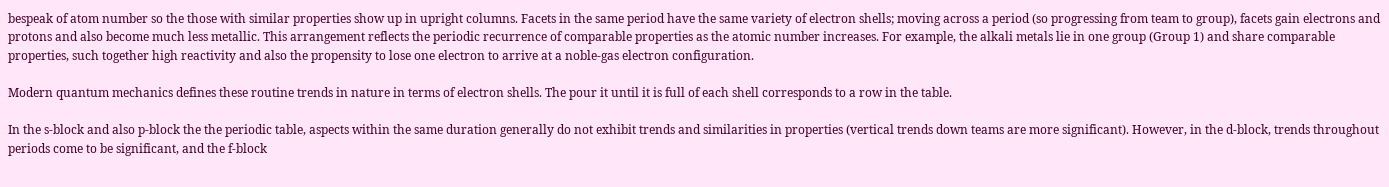bespeak of atom number so the those with similar properties show up in upright columns. Facets in the same period have the same variety of electron shells; moving across a period (so progressing from team to group), facets gain electrons and protons and also become much less metallic. This arrangement reflects the periodic recurrence of comparable properties as the atomic number increases. For example, the alkali metals lie in one group (Group 1) and share comparable properties, such together high reactivity and also the propensity to lose one electron to arrive at a noble-gas electron configuration.

Modern quantum mechanics defines these routine trends in nature in terms of electron shells. The pour it until it is full of each shell corresponds to a row in the table.

In the s-block and also p-block the the periodic table, aspects within the same duration generally do not exhibit trends and similarities in properties (vertical trends down teams are more significant). However, in the d-block, trends throughout periods come to be significant, and the f-block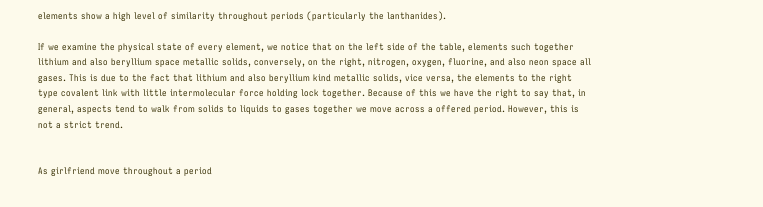elements show a high level of similarity throughout periods (particularly the lanthanides).

If we examine the physical state of every element, we notice that on the left side of the table, elements such together lithium and also beryllium space metallic solids, conversely, on the right, nitrogen, oxygen, fluorine, and also neon space all gases. This is due to the fact that lithium and also beryllium kind metallic solids, vice versa, the elements to the right type covalent link with little intermolecular force holding lock together. Because of this we have the right to say that, in general, aspects tend to walk from solids to liquids to gases together we move across a offered period. However, this is not a strict trend.


As girlfriend move throughout a period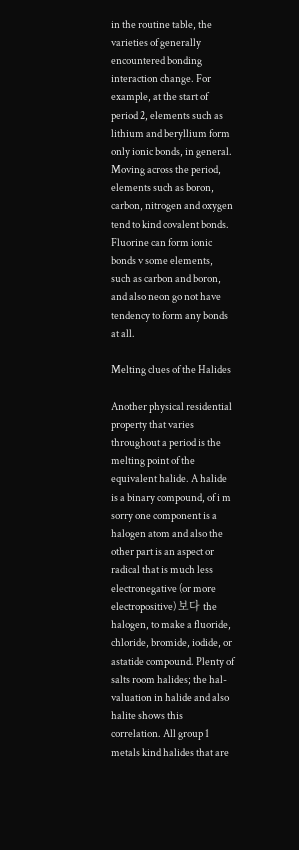in the routine table, the varieties of generally encountered bonding interaction change. For example, at the start of period 2, elements such as lithium and beryllium form only ionic bonds, in general. Moving across the period, elements such as boron, carbon, nitrogen and oxygen tend to kind covalent bonds. Fluorine can form ionic bonds v some elements, such as carbon and boron, and also neon go not have tendency to form any bonds at all.

Melting clues of the Halides

Another physical residential property that varies throughout a period is the melting point of the equivalent halide. A halide is a binary compound, of i m sorry one component is a halogen atom and also the other part is an aspect or radical that is much less electronegative (or more electropositive) 보다 the halogen, to make a fluoride, chloride, bromide, iodide, or astatide compound. Plenty of salts room halides; the hal- valuation in halide and also halite shows this correlation. All group 1 metals kind halides that are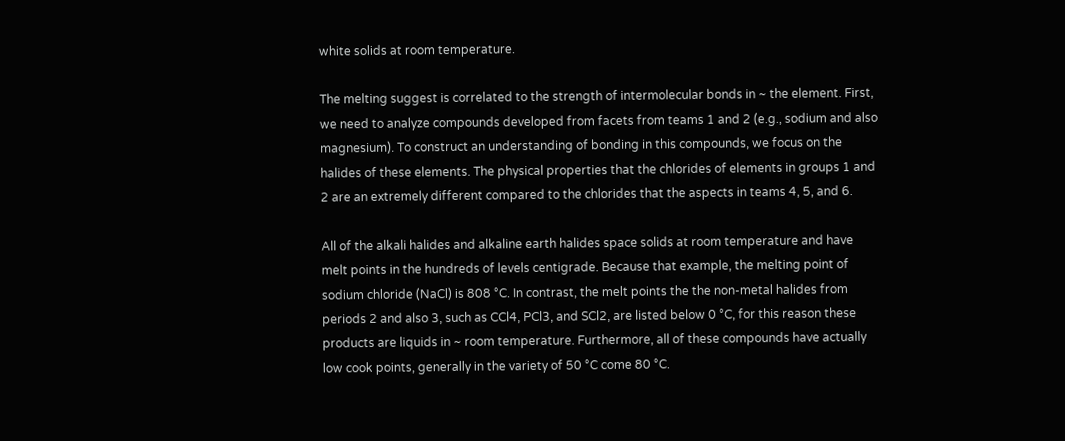white solids at room temperature.

The melting suggest is correlated to the strength of intermolecular bonds in ~ the element. First, we need to analyze compounds developed from facets from teams 1 and 2 (e.g., sodium and also magnesium). To construct an understanding of bonding in this compounds, we focus on the halides of these elements. The physical properties that the chlorides of elements in groups 1 and 2 are an extremely different compared to the chlorides that the aspects in teams 4, 5, and 6.

All of the alkali halides and alkaline earth halides space solids at room temperature and have melt points in the hundreds of levels centigrade. Because that example, the melting point of sodium chloride (NaCl) is 808 °C. In contrast, the melt points the the non-metal halides from periods 2 and also 3, such as CCl4, PCl3, and SCl2, are listed below 0 °C, for this reason these products are liquids in ~ room temperature. Furthermore, all of these compounds have actually low cook points, generally in the variety of 50 °C come 80 °C.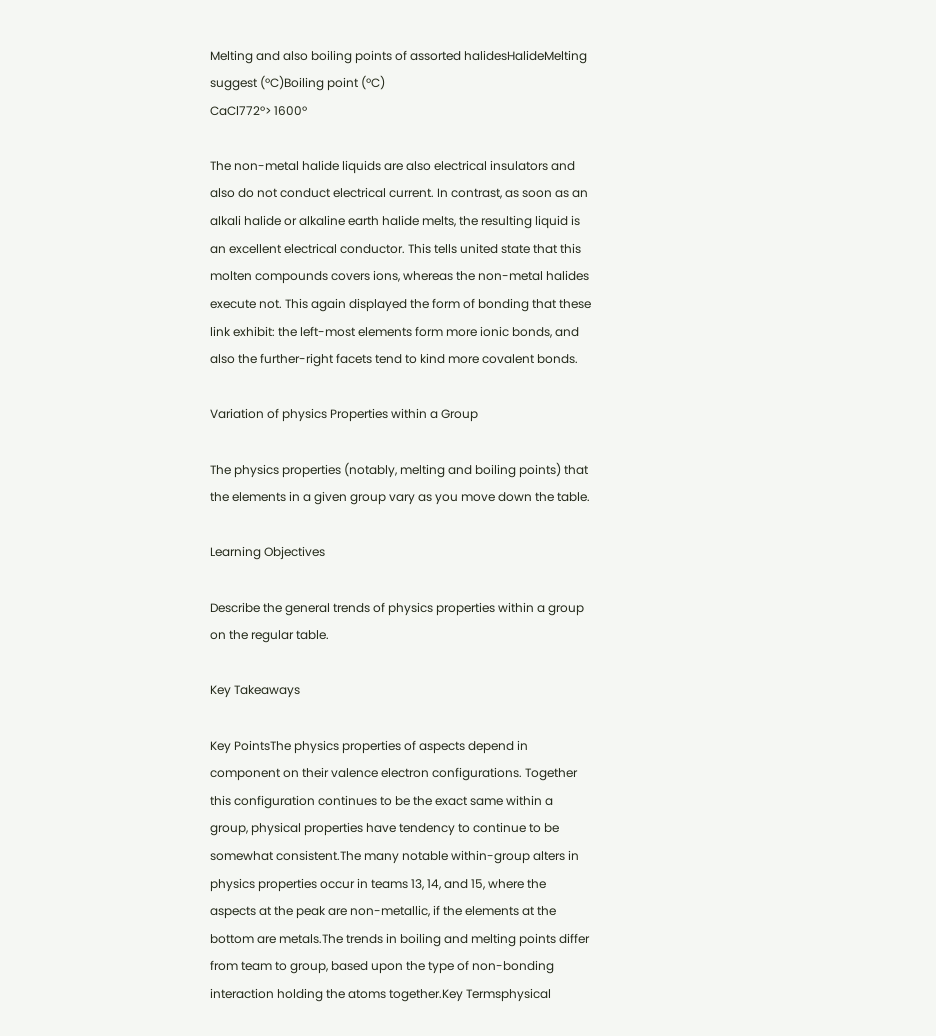Melting and also boiling points of assorted halidesHalideMelting suggest (ºC)Boiling point (ºC)
CaCl772º> 1600º

The non-metal halide liquids are also electrical insulators and also do not conduct electrical current. In contrast, as soon as an alkali halide or alkaline earth halide melts, the resulting liquid is an excellent electrical conductor. This tells united state that this molten compounds covers ions, whereas the non-metal halides execute not. This again displayed the form of bonding that these link exhibit: the left-most elements form more ionic bonds, and also the further-right facets tend to kind more covalent bonds.

Variation of physics Properties within a Group

The physics properties (notably, melting and boiling points) that the elements in a given group vary as you move down the table.

Learning Objectives

Describe the general trends of physics properties within a group on the regular table.

Key Takeaways

Key PointsThe physics properties of aspects depend in component on their valence electron configurations. Together this configuration continues to be the exact same within a group, physical properties have tendency to continue to be somewhat consistent.The many notable within-group alters in physics properties occur in teams 13, 14, and 15, where the aspects at the peak are non-metallic, if the elements at the bottom are metals.The trends in boiling and melting points differ from team to group, based upon the type of non-bonding interaction holding the atoms together.Key Termsphysical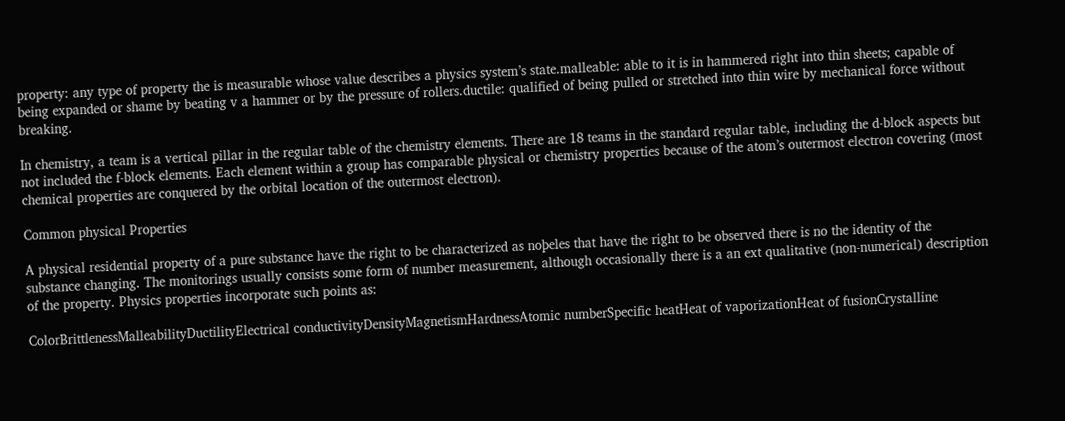property: any type of property the is measurable whose value describes a physics system’s state.malleable: able to it is in hammered right into thin sheets; capable of being expanded or shame by beating v a hammer or by the pressure of rollers.ductile: qualified of being pulled or stretched into thin wire by mechanical force without breaking.

In chemistry, a team is a vertical pillar in the regular table of the chemistry elements. There are 18 teams in the standard regular table, including the d-block aspects but not included the f-block elements. Each element within a group has comparable physical or chemistry properties because of the atom’s outermost electron covering (most chemical properties are conquered by the orbital location of the outermost electron).

Common physical Properties

A physical residential property of a pure substance have the right to be characterized as noþeles that have the right to be observed there is no the identity of the substance changing. The monitorings usually consists some form of number measurement, although occasionally there is a an ext qualitative (non-numerical) description of the property. Physics properties incorporate such points as:

ColorBrittlenessMalleabilityDuctilityElectrical conductivityDensityMagnetismHardnessAtomic numberSpecific heatHeat of vaporizationHeat of fusionCrystalline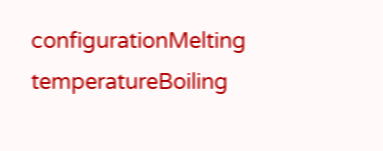configurationMelting temperatureBoiling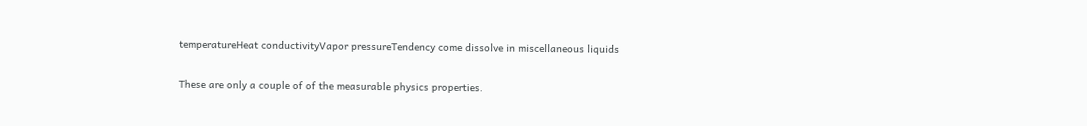temperatureHeat conductivityVapor pressureTendency come dissolve in miscellaneous liquids

These are only a couple of of the measurable physics properties.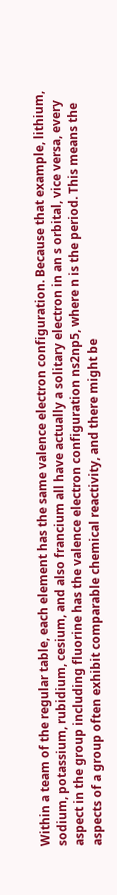Within a team of the regular table, each element has the same valence electron configuration. Because that example, lithium, sodium, potassium, rubidium, cesium, and also francium all have actually a solitary electron in an s orbital, vice versa, every aspect in the group including fluorine has the valence electron configuration ns2np5, where n is the period. This means the aspects of a group often exhibit comparable chemical reactivity, and there might be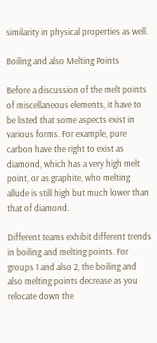similarity in physical properties as well.

Boiling and also Melting Points

Before a discussion of the melt points of miscellaneous elements, it have to be listed that some aspects exist in various forms. For example, pure carbon have the right to exist as diamond, which has a very high melt point, or as graphite, who melting allude is still high but much lower than that of diamond.

Different teams exhibit different trends in boiling and melting points. For groups 1 and also 2, the boiling and also melting points decrease as you relocate down the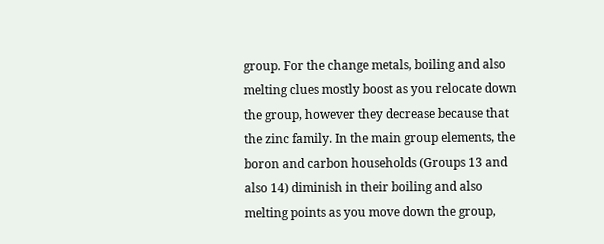group. For the change metals, boiling and also melting clues mostly boost as you relocate down the group, however they decrease because that the zinc family. In the main group elements, the boron and carbon households (Groups 13 and also 14) diminish in their boiling and also melting points as you move down the group,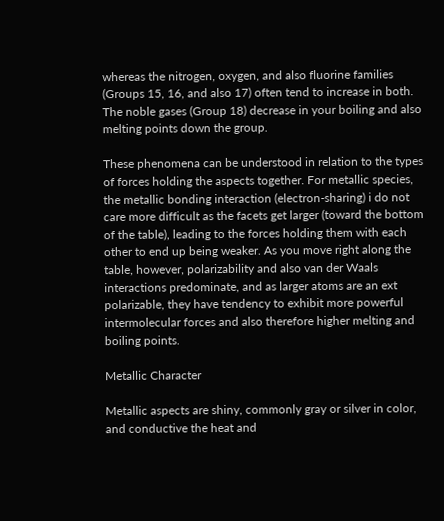whereas the nitrogen, oxygen, and also fluorine families (Groups 15, 16, and also 17) often tend to increase in both. The noble gases (Group 18) decrease in your boiling and also melting points down the group.

These phenomena can be understood in relation to the types of forces holding the aspects together. For metallic species, the metallic bonding interaction (electron-sharing) i do not care more difficult as the facets get larger (toward the bottom of the table), leading to the forces holding them with each other to end up being weaker. As you move right along the table, however, polarizability and also van der Waals interactions predominate, and as larger atoms are an ext polarizable, they have tendency to exhibit more powerful intermolecular forces and also therefore higher melting and boiling points.

Metallic Character

Metallic aspects are shiny, commonly gray or silver in color, and conductive the heat and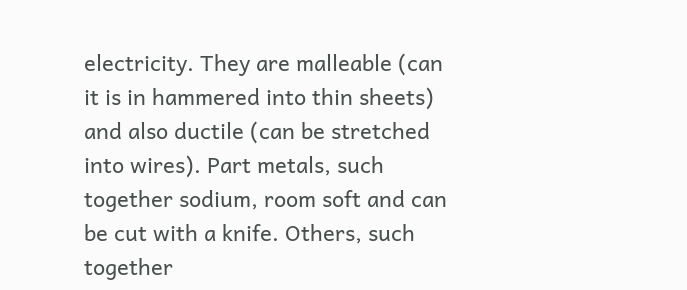electricity. They are malleable (can it is in hammered into thin sheets) and also ductile (can be stretched into wires). Part metals, such together sodium, room soft and can be cut with a knife. Others, such together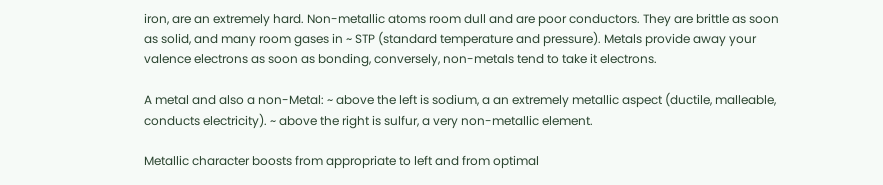iron, are an extremely hard. Non-metallic atoms room dull and are poor conductors. They are brittle as soon as solid, and many room gases in ~ STP (standard temperature and pressure). Metals provide away your valence electrons as soon as bonding, conversely, non-metals tend to take it electrons.

A metal and also a non-Metal: ~ above the left is sodium, a an extremely metallic aspect (ductile, malleable, conducts electricity). ~ above the right is sulfur, a very non-metallic element.

Metallic character boosts from appropriate to left and from optimal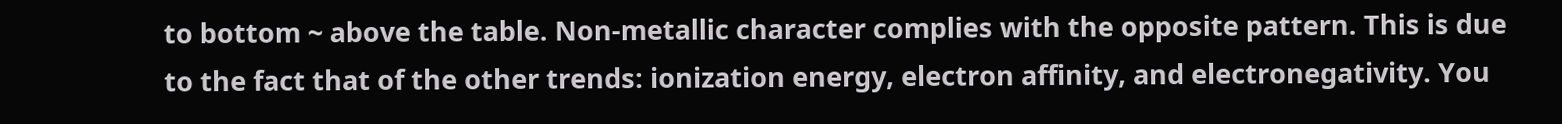to bottom ~ above the table. Non-metallic character complies with the opposite pattern. This is due to the fact that of the other trends: ionization energy, electron affinity, and electronegativity. You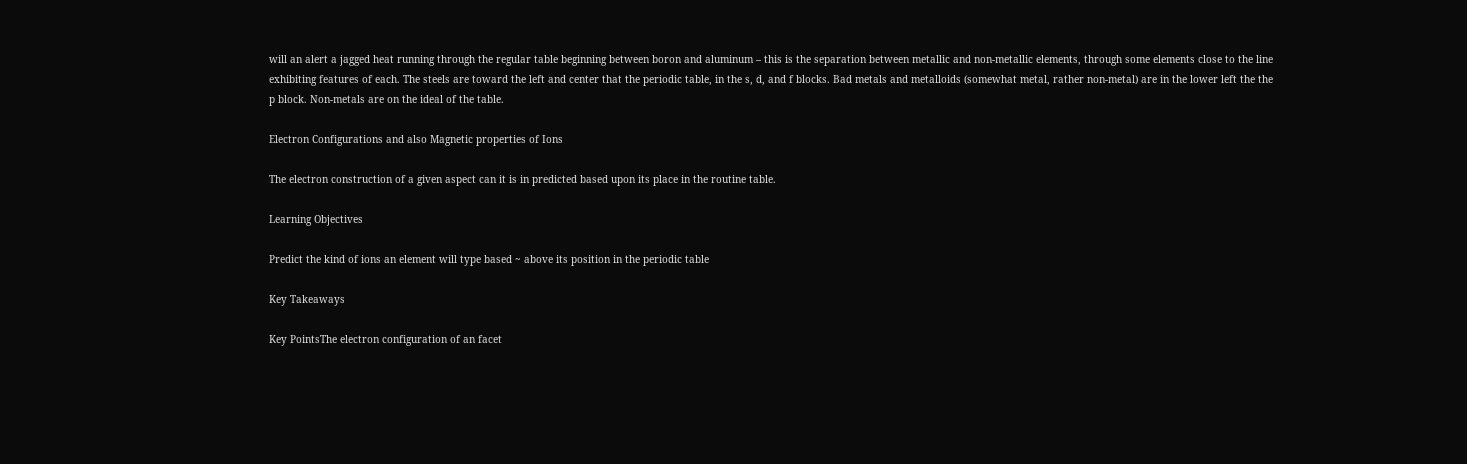will an alert a jagged heat running through the regular table beginning between boron and aluminum – this is the separation between metallic and non-metallic elements, through some elements close to the line exhibiting features of each. The steels are toward the left and center that the periodic table, in the s, d, and f blocks. Bad metals and metalloids (somewhat metal, rather non-metal) are in the lower left the the p block. Non-metals are on the ideal of the table.

Electron Configurations and also Magnetic properties of Ions

The electron construction of a given aspect can it is in predicted based upon its place in the routine table.

Learning Objectives

Predict the kind of ions an element will type based ~ above its position in the periodic table

Key Takeaways

Key PointsThe electron configuration of an facet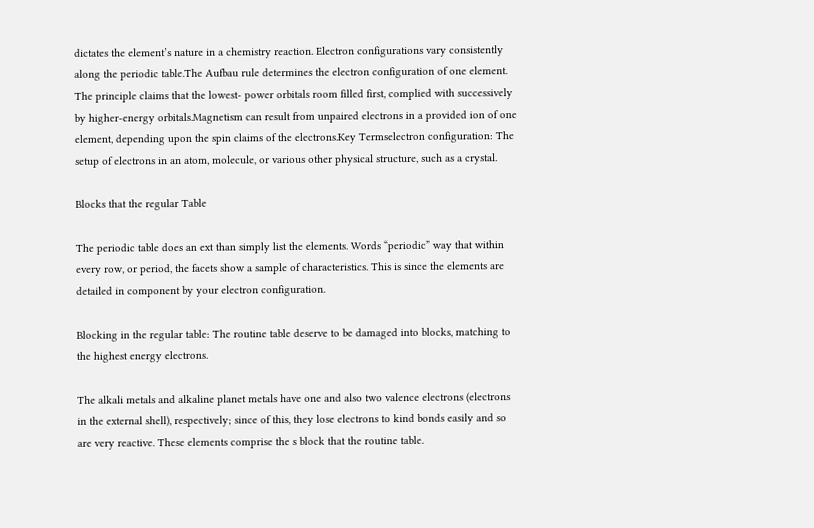dictates the element’s nature in a chemistry reaction. Electron configurations vary consistently along the periodic table.The Aufbau rule determines the electron configuration of one element. The principle claims that the lowest- power orbitals room filled first, complied with successively by higher-energy orbitals.Magnetism can result from unpaired electrons in a provided ion of one element, depending upon the spin claims of the electrons.Key Termselectron configuration: The setup of electrons in an atom, molecule, or various other physical structure, such as a crystal.

Blocks that the regular Table

The periodic table does an ext than simply list the elements. Words “periodic” way that within every row, or period, the facets show a sample of characteristics. This is since the elements are detailed in component by your electron configuration.

Blocking in the regular table: The routine table deserve to be damaged into blocks, matching to the highest energy electrons.

The alkali metals and alkaline planet metals have one and also two valence electrons (electrons in the external shell), respectively; since of this, they lose electrons to kind bonds easily and so are very reactive. These elements comprise the s block that the routine table.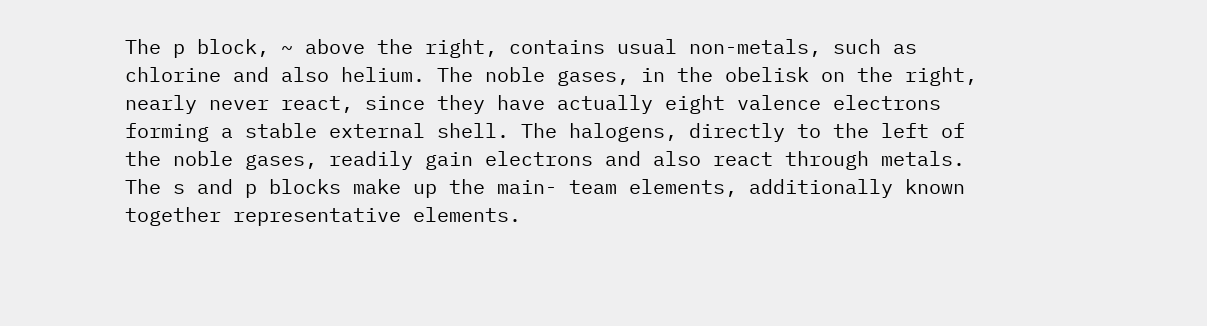The p block, ~ above the right, contains usual non-metals, such as chlorine and also helium. The noble gases, in the obelisk on the right, nearly never react, since they have actually eight valence electrons forming a stable external shell. The halogens, directly to the left of the noble gases, readily gain electrons and also react through metals. The s and p blocks make up the main- team elements, additionally known together representative elements.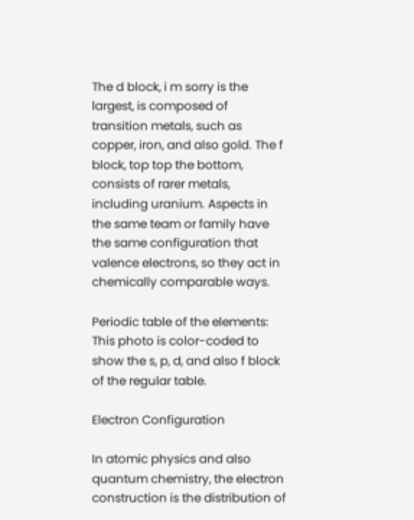The d block, i m sorry is the largest, is composed of transition metals, such as copper, iron, and also gold. The f block, top top the bottom, consists of rarer metals, including uranium. Aspects in the same team or family have the same configuration that valence electrons, so they act in chemically comparable ways.

Periodic table of the elements: This photo is color-coded to show the s, p, d, and also f block of the regular table.

Electron Configuration

In atomic physics and also quantum chemistry, the electron construction is the distribution of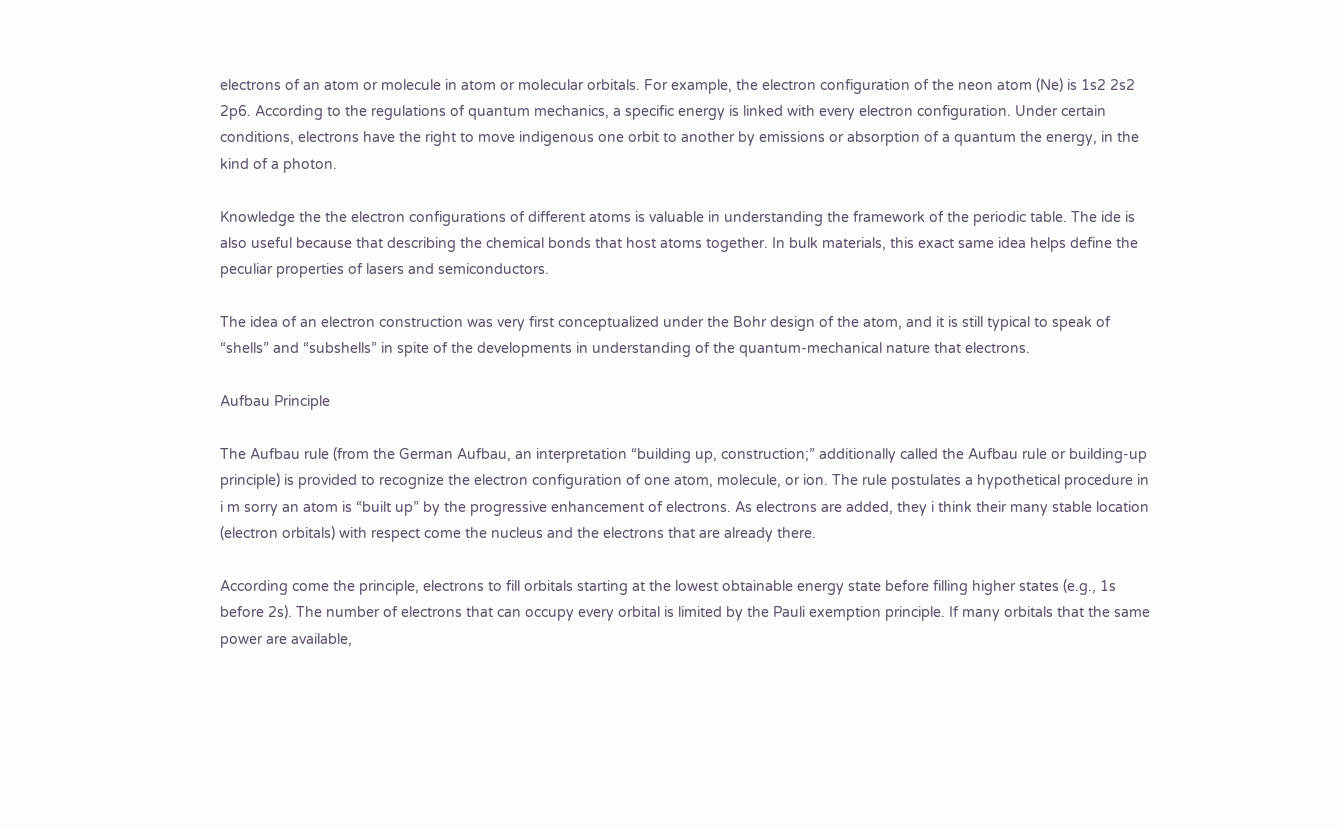electrons of an atom or molecule in atom or molecular orbitals. For example, the electron configuration of the neon atom (Ne) is 1s2 2s2 2p6. According to the regulations of quantum mechanics, a specific energy is linked with every electron configuration. Under certain conditions, electrons have the right to move indigenous one orbit to another by emissions or absorption of a quantum the energy, in the kind of a photon.

Knowledge the the electron configurations of different atoms is valuable in understanding the framework of the periodic table. The ide is also useful because that describing the chemical bonds that host atoms together. In bulk materials, this exact same idea helps define the peculiar properties of lasers and semiconductors.

The idea of an electron construction was very first conceptualized under the Bohr design of the atom, and it is still typical to speak of “shells” and “subshells” in spite of the developments in understanding of the quantum-mechanical nature that electrons.

Aufbau Principle

The Aufbau rule (from the German Aufbau, an interpretation “building up, construction;” additionally called the Aufbau rule or building-up principle) is provided to recognize the electron configuration of one atom, molecule, or ion. The rule postulates a hypothetical procedure in i m sorry an atom is “built up” by the progressive enhancement of electrons. As electrons are added, they i think their many stable location (electron orbitals) with respect come the nucleus and the electrons that are already there.

According come the principle, electrons to fill orbitals starting at the lowest obtainable energy state before filling higher states (e.g., 1s before 2s). The number of electrons that can occupy every orbital is limited by the Pauli exemption principle. If many orbitals that the same power are available,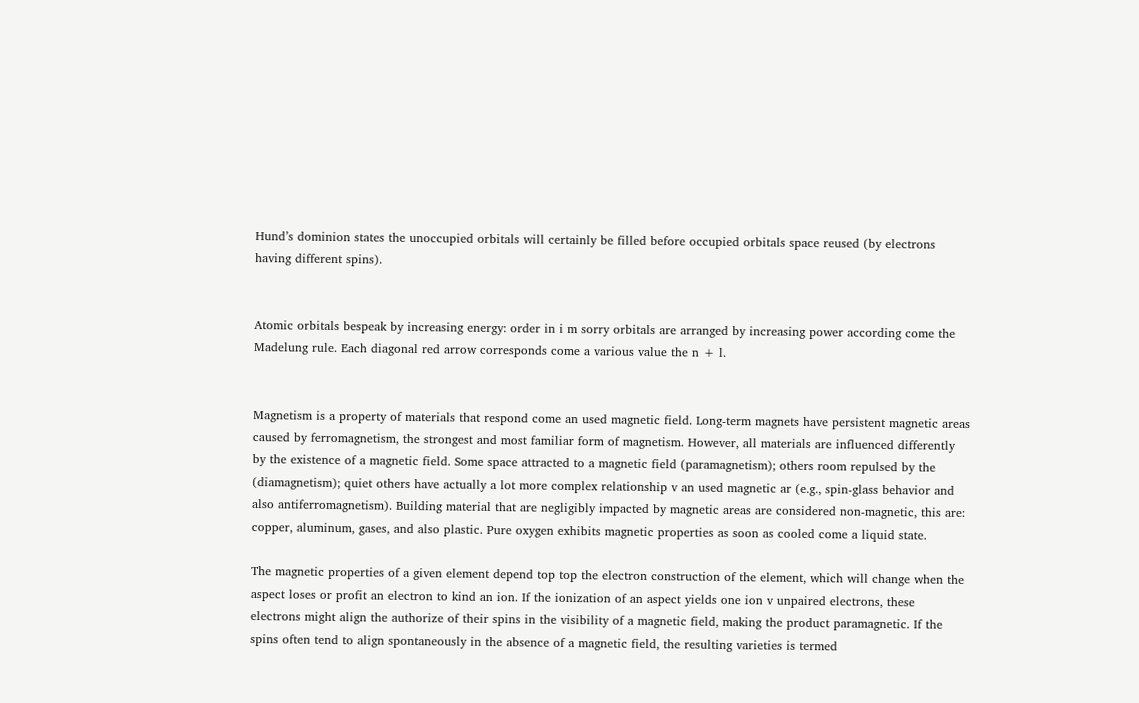Hund’s dominion states the unoccupied orbitals will certainly be filled before occupied orbitals space reused (by electrons having different spins).


Atomic orbitals bespeak by increasing energy: order in i m sorry orbitals are arranged by increasing power according come the Madelung rule. Each diagonal red arrow corresponds come a various value the n + l.


Magnetism is a property of materials that respond come an used magnetic field. Long-term magnets have persistent magnetic areas caused by ferromagnetism, the strongest and most familiar form of magnetism. However, all materials are influenced differently by the existence of a magnetic field. Some space attracted to a magnetic field (paramagnetism); others room repulsed by the (diamagnetism); quiet others have actually a lot more complex relationship v an used magnetic ar (e.g., spin-glass behavior and also antiferromagnetism). Building material that are negligibly impacted by magnetic areas are considered non-magnetic, this are: copper, aluminum, gases, and also plastic. Pure oxygen exhibits magnetic properties as soon as cooled come a liquid state.

The magnetic properties of a given element depend top top the electron construction of the element, which will change when the aspect loses or profit an electron to kind an ion. If the ionization of an aspect yields one ion v unpaired electrons, these electrons might align the authorize of their spins in the visibility of a magnetic field, making the product paramagnetic. If the spins often tend to align spontaneously in the absence of a magnetic field, the resulting varieties is termed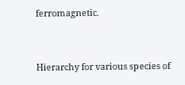ferromagnetic.


Hierarchy for various species of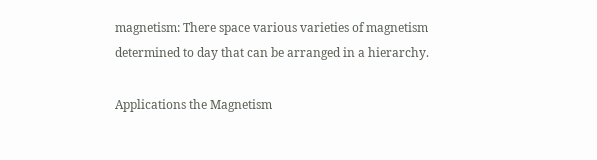magnetism: There space various varieties of magnetism determined to day that can be arranged in a hierarchy.

Applications the Magnetism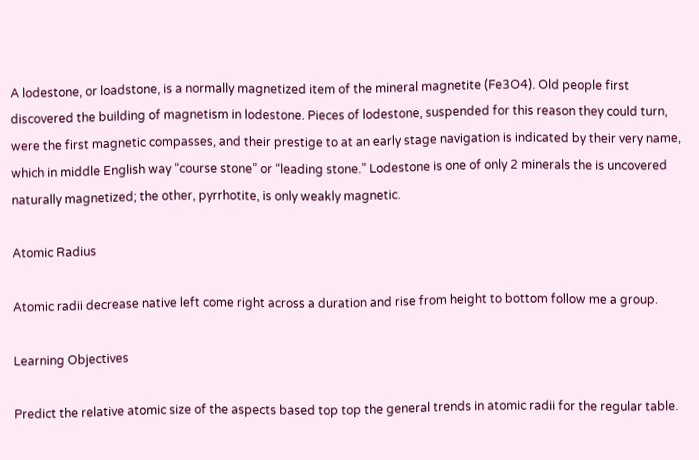A lodestone, or loadstone, is a normally magnetized item of the mineral magnetite (Fe3O4). Old people first discovered the building of magnetism in lodestone. Pieces of lodestone, suspended for this reason they could turn, were the first magnetic compasses, and their prestige to at an early stage navigation is indicated by their very name, which in middle English way “course stone” or “leading stone.” Lodestone is one of only 2 minerals the is uncovered naturally magnetized; the other, pyrrhotite, is only weakly magnetic.

Atomic Radius

Atomic radii decrease native left come right across a duration and rise from height to bottom follow me a group.

Learning Objectives

Predict the relative atomic size of the aspects based top top the general trends in atomic radii for the regular table.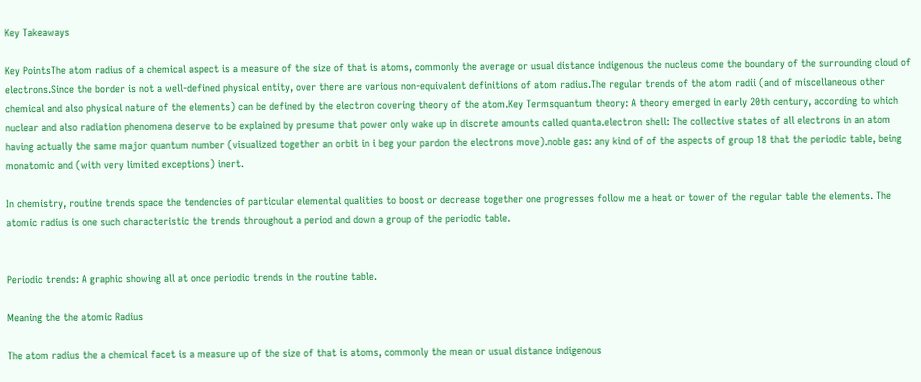Key Takeaways

Key PointsThe atom radius of a chemical aspect is a measure of the size of that is atoms, commonly the average or usual distance indigenous the nucleus come the boundary of the surrounding cloud of electrons.Since the border is not a well-defined physical entity, over there are various non-equivalent definitions of atom radius.The regular trends of the atom radii (and of miscellaneous other chemical and also physical nature of the elements) can be defined by the electron covering theory of the atom.Key Termsquantum theory: A theory emerged in early 20th century, according to which nuclear and also radiation phenomena deserve to be explained by presume that power only wake up in discrete amounts called quanta.electron shell: The collective states of all electrons in an atom having actually the same major quantum number (visualized together an orbit in i beg your pardon the electrons move).noble gas: any kind of of the aspects of group 18 that the periodic table, being monatomic and (with very limited exceptions) inert.

In chemistry, routine trends space the tendencies of particular elemental qualities to boost or decrease together one progresses follow me a heat or tower of the regular table the elements. The atomic radius is one such characteristic the trends throughout a period and down a group of the periodic table.


Periodic trends: A graphic showing all at once periodic trends in the routine table.

Meaning the the atomic Radius

The atom radius the a chemical facet is a measure up of the size of that is atoms, commonly the mean or usual distance indigenous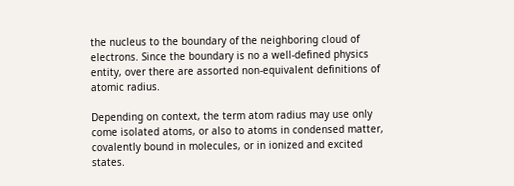the nucleus to the boundary of the neighboring cloud of electrons. Since the boundary is no a well-defined physics entity, over there are assorted non-equivalent definitions of atomic radius.

Depending on context, the term atom radius may use only come isolated atoms, or also to atoms in condensed matter, covalently bound in molecules, or in ionized and excited states.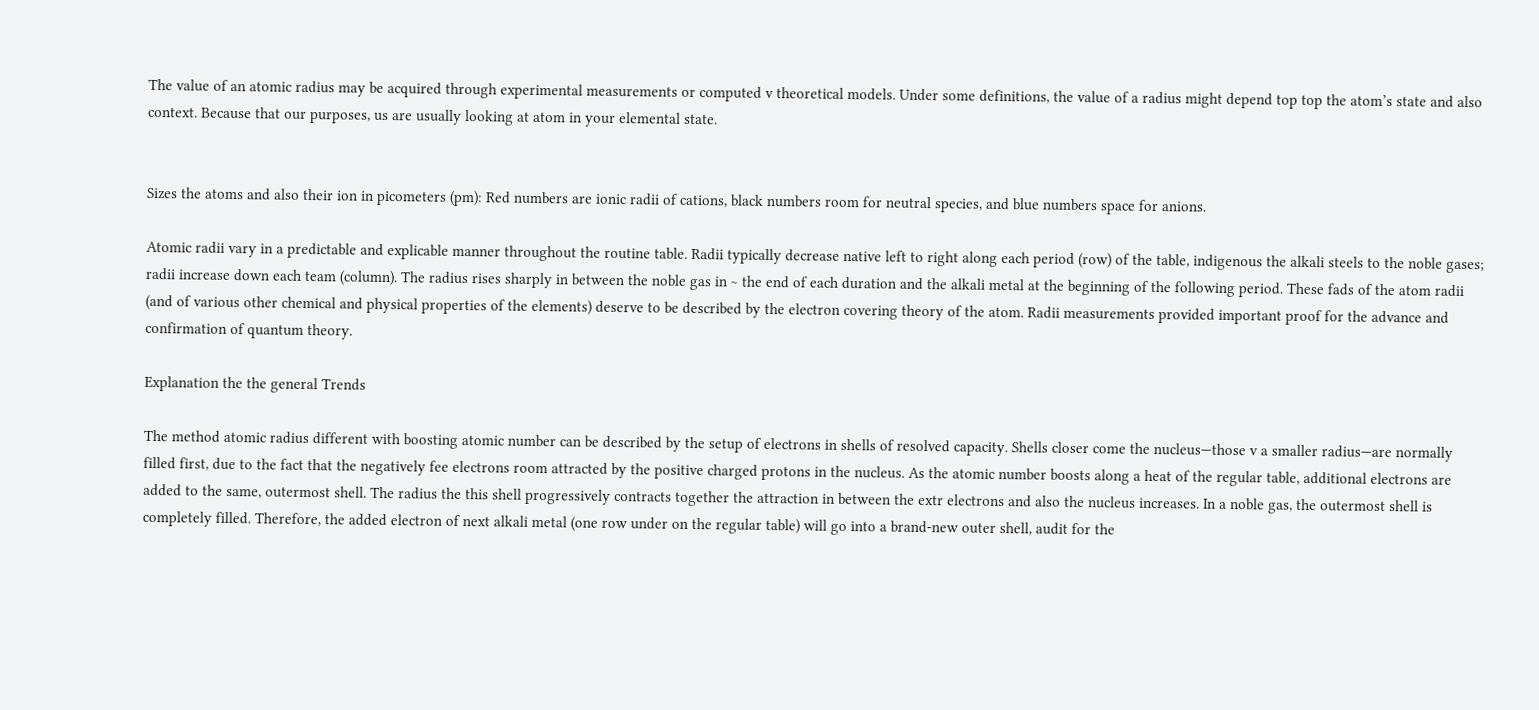The value of an atomic radius may be acquired through experimental measurements or computed v theoretical models. Under some definitions, the value of a radius might depend top top the atom’s state and also context. Because that our purposes, us are usually looking at atom in your elemental state.


Sizes the atoms and also their ion in picometers (pm): Red numbers are ionic radii of cations, black numbers room for neutral species, and blue numbers space for anions.

Atomic radii vary in a predictable and explicable manner throughout the routine table. Radii typically decrease native left to right along each period (row) of the table, indigenous the alkali steels to the noble gases; radii increase down each team (column). The radius rises sharply in between the noble gas in ~ the end of each duration and the alkali metal at the beginning of the following period. These fads of the atom radii (and of various other chemical and physical properties of the elements) deserve to be described by the electron covering theory of the atom. Radii measurements provided important proof for the advance and confirmation of quantum theory.

Explanation the the general Trends

The method atomic radius different with boosting atomic number can be described by the setup of electrons in shells of resolved capacity. Shells closer come the nucleus—those v a smaller radius—are normally filled first, due to the fact that the negatively fee electrons room attracted by the positive charged protons in the nucleus. As the atomic number boosts along a heat of the regular table, additional electrons are added to the same, outermost shell. The radius the this shell progressively contracts together the attraction in between the extr electrons and also the nucleus increases. In a noble gas, the outermost shell is completely filled. Therefore, the added electron of next alkali metal (one row under on the regular table) will go into a brand-new outer shell, audit for the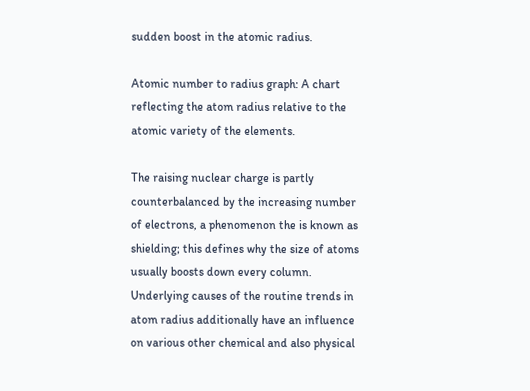sudden boost in the atomic radius.

Atomic number to radius graph: A chart reflecting the atom radius relative to the atomic variety of the elements.

The raising nuclear charge is partly counterbalanced by the increasing number of electrons, a phenomenon the is known as shielding; this defines why the size of atoms usually boosts down every column. Underlying causes of the routine trends in atom radius additionally have an influence on various other chemical and also physical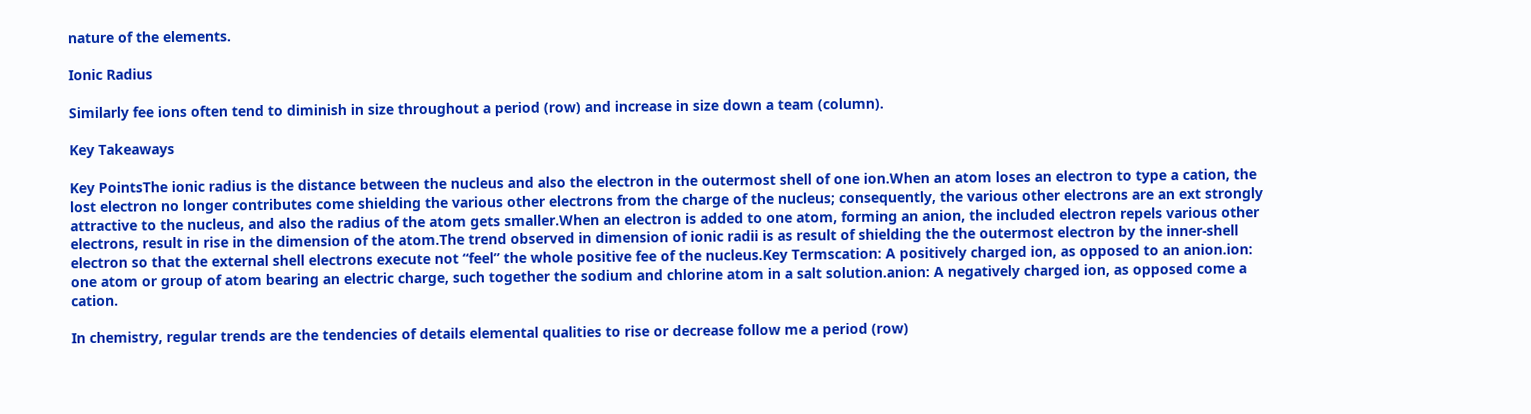nature of the elements.

Ionic Radius

Similarly fee ions often tend to diminish in size throughout a period (row) and increase in size down a team (column).

Key Takeaways

Key PointsThe ionic radius is the distance between the nucleus and also the electron in the outermost shell of one ion.When an atom loses an electron to type a cation, the lost electron no longer contributes come shielding the various other electrons from the charge of the nucleus; consequently, the various other electrons are an ext strongly attractive to the nucleus, and also the radius of the atom gets smaller.When an electron is added to one atom, forming an anion, the included electron repels various other electrons, result in rise in the dimension of the atom.The trend observed in dimension of ionic radii is as result of shielding the the outermost electron by the inner-shell electron so that the external shell electrons execute not “feel” the whole positive fee of the nucleus.Key Termscation: A positively charged ion, as opposed to an anion.ion: one atom or group of atom bearing an electric charge, such together the sodium and chlorine atom in a salt solution.anion: A negatively charged ion, as opposed come a cation.

In chemistry, regular trends are the tendencies of details elemental qualities to rise or decrease follow me a period (row)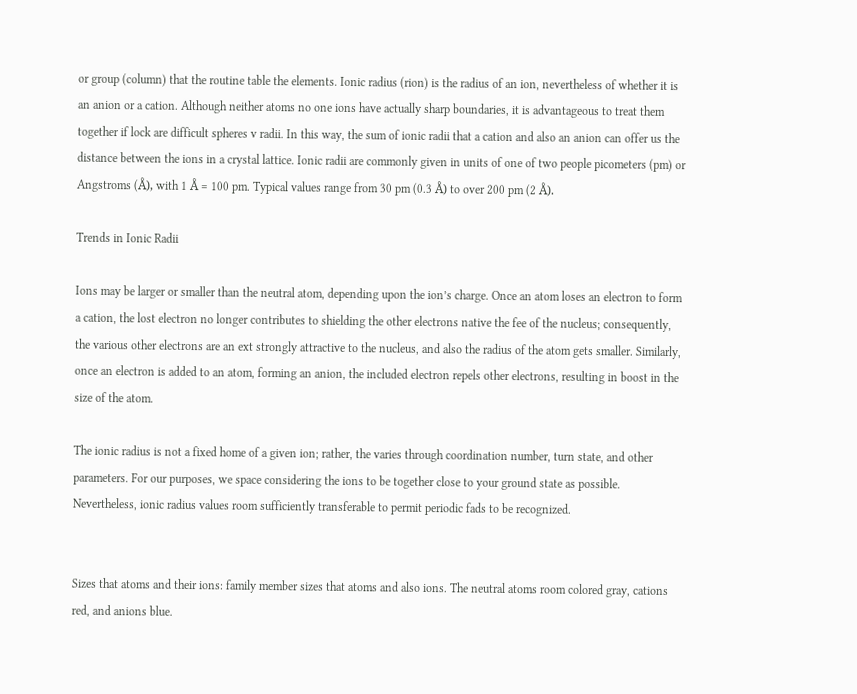or group (column) that the routine table the elements. Ionic radius (rion) is the radius of an ion, nevertheless of whether it is an anion or a cation. Although neither atoms no one ions have actually sharp boundaries, it is advantageous to treat them together if lock are difficult spheres v radii. In this way, the sum of ionic radii that a cation and also an anion can offer us the distance between the ions in a crystal lattice. Ionic radii are commonly given in units of one of two people picometers (pm) or Angstroms (Å), with 1 Å = 100 pm. Typical values range from 30 pm (0.3 Å) to over 200 pm (2 Å).

Trends in Ionic Radii

Ions may be larger or smaller than the neutral atom, depending upon the ion’s charge. Once an atom loses an electron to form a cation, the lost electron no longer contributes to shielding the other electrons native the fee of the nucleus; consequently, the various other electrons are an ext strongly attractive to the nucleus, and also the radius of the atom gets smaller. Similarly, once an electron is added to an atom, forming an anion, the included electron repels other electrons, resulting in boost in the size of the atom.

The ionic radius is not a fixed home of a given ion; rather, the varies through coordination number, turn state, and other parameters. For our purposes, we space considering the ions to be together close to your ground state as possible. Nevertheless, ionic radius values room sufficiently transferable to permit periodic fads to be recognized.


Sizes that atoms and their ions: family member sizes that atoms and also ions. The neutral atoms room colored gray, cations red, and anions blue.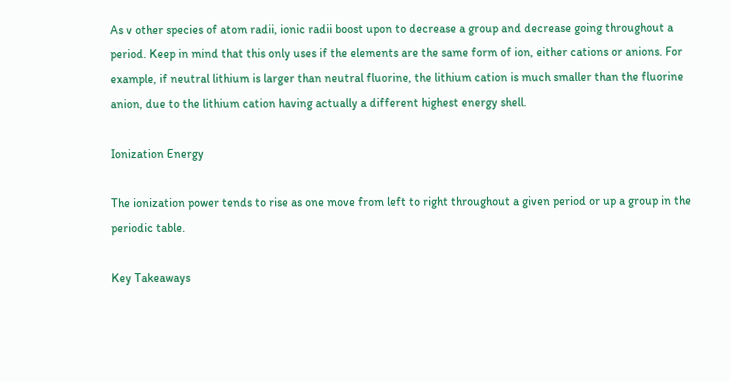As v other species of atom radii, ionic radii boost upon to decrease a group and decrease going throughout a period. Keep in mind that this only uses if the elements are the same form of ion, either cations or anions. For example, if neutral lithium is larger than neutral fluorine, the lithium cation is much smaller than the fluorine anion, due to the lithium cation having actually a different highest energy shell.

Ionization Energy

The ionization power tends to rise as one move from left to right throughout a given period or up a group in the periodic table.

Key Takeaways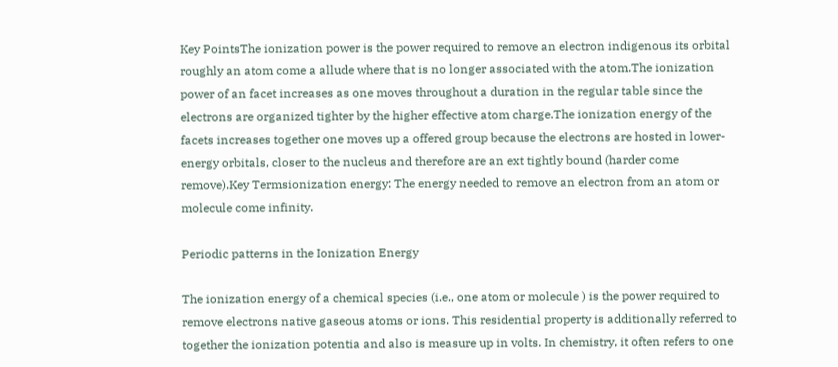Key PointsThe ionization power is the power required to remove an electron indigenous its orbital roughly an atom come a allude where that is no longer associated with the atom.The ionization power of an facet increases as one moves throughout a duration in the regular table since the electrons are organized tighter by the higher effective atom charge.The ionization energy of the facets increases together one moves up a offered group because the electrons are hosted in lower-energy orbitals, closer to the nucleus and therefore are an ext tightly bound (harder come remove).Key Termsionization energy: The energy needed to remove an electron from an atom or molecule come infinity.

Periodic patterns in the Ionization Energy

The ionization energy of a chemical species (i.e., one atom or molecule ) is the power required to remove electrons native gaseous atoms or ions. This residential property is additionally referred to together the ionization potentia and also is measure up in volts. In chemistry, it often refers to one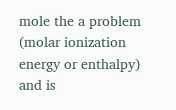mole the a problem (molar ionization energy or enthalpy) and is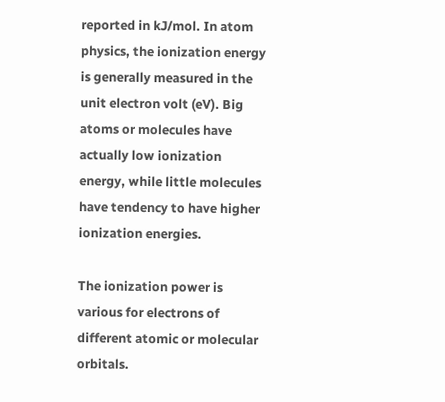reported in kJ/mol. In atom physics, the ionization energy is generally measured in the unit electron volt (eV). Big atoms or molecules have actually low ionization energy, while little molecules have tendency to have higher ionization energies.

The ionization power is various for electrons of different atomic or molecular orbitals.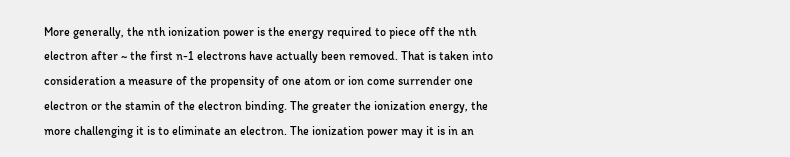More generally, the nth ionization power is the energy required to piece off the nth electron after ~ the first n-1 electrons have actually been removed. That is taken into consideration a measure of the propensity of one atom or ion come surrender one electron or the stamin of the electron binding. The greater the ionization energy, the more challenging it is to eliminate an electron. The ionization power may it is in an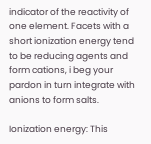indicator of the reactivity of one element. Facets with a short ionization energy tend to be reducing agents and form cations, i beg your pardon in turn integrate with anions to form salts.

Ionization energy: This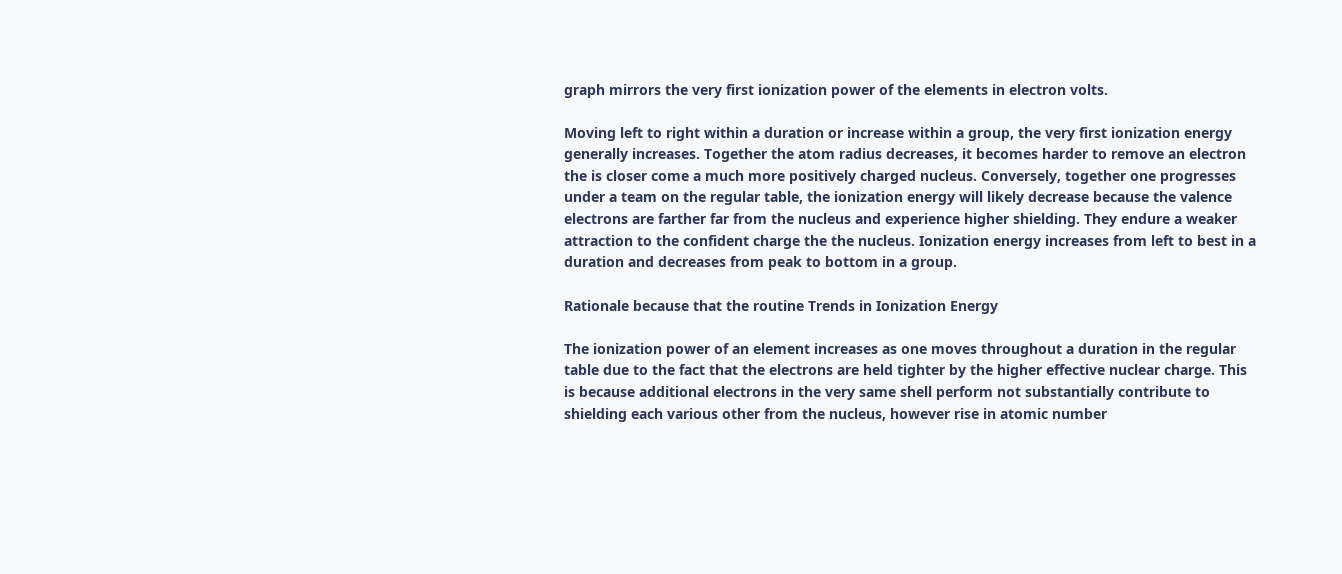graph mirrors the very first ionization power of the elements in electron volts.

Moving left to right within a duration or increase within a group, the very first ionization energy generally increases. Together the atom radius decreases, it becomes harder to remove an electron the is closer come a much more positively charged nucleus. Conversely, together one progresses under a team on the regular table, the ionization energy will likely decrease because the valence electrons are farther far from the nucleus and experience higher shielding. They endure a weaker attraction to the confident charge the the nucleus. Ionization energy increases from left to best in a duration and decreases from peak to bottom in a group.

Rationale because that the routine Trends in Ionization Energy

The ionization power of an element increases as one moves throughout a duration in the regular table due to the fact that the electrons are held tighter by the higher effective nuclear charge. This is because additional electrons in the very same shell perform not substantially contribute to shielding each various other from the nucleus, however rise in atomic number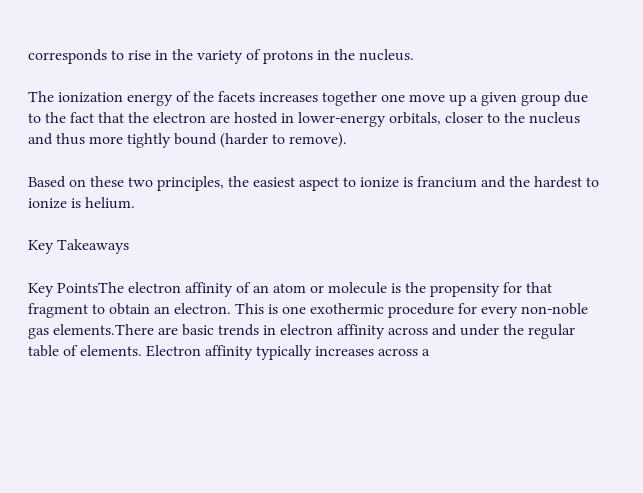corresponds to rise in the variety of protons in the nucleus.

The ionization energy of the facets increases together one move up a given group due to the fact that the electron are hosted in lower-energy orbitals, closer to the nucleus and thus more tightly bound (harder to remove).

Based on these two principles, the easiest aspect to ionize is francium and the hardest to ionize is helium.

Key Takeaways

Key PointsThe electron affinity of an atom or molecule is the propensity for that fragment to obtain an electron. This is one exothermic procedure for every non-noble gas elements.There are basic trends in electron affinity across and under the regular table of elements. Electron affinity typically increases across a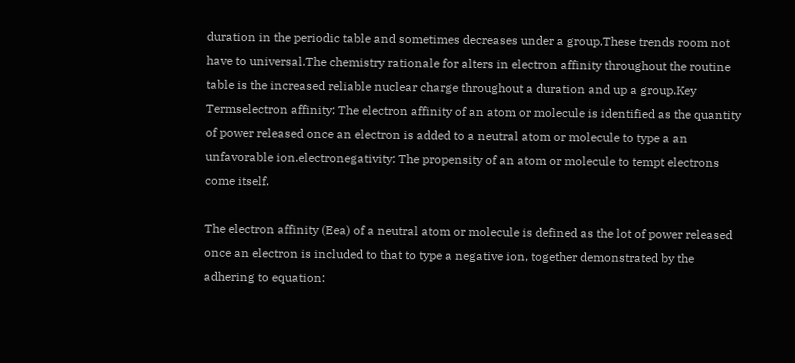duration in the periodic table and sometimes decreases under a group.These trends room not have to universal.The chemistry rationale for alters in electron affinity throughout the routine table is the increased reliable nuclear charge throughout a duration and up a group.Key Termselectron affinity: The electron affinity of an atom or molecule is identified as the quantity of power released once an electron is added to a neutral atom or molecule to type a an unfavorable ion.electronegativity: The propensity of an atom or molecule to tempt electrons come itself.

The electron affinity (Eea) of a neutral atom or molecule is defined as the lot of power released once an electron is included to that to type a negative ion, together demonstrated by the adhering to equation: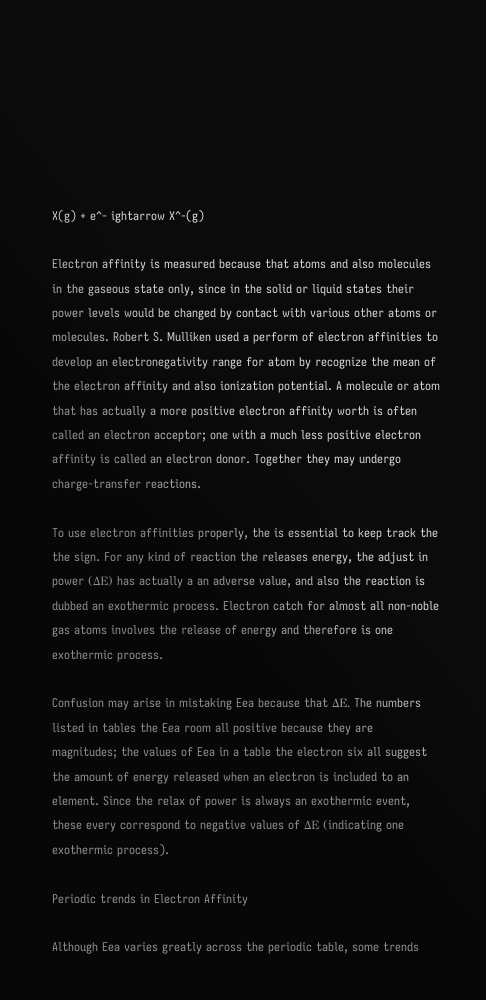X(g) + e^- ightarrow X^-(g)

Electron affinity is measured because that atoms and also molecules in the gaseous state only, since in the solid or liquid states their power levels would be changed by contact with various other atoms or molecules. Robert S. Mulliken used a perform of electron affinities to develop an electronegativity range for atom by recognize the mean of the electron affinity and also ionization potential. A molecule or atom that has actually a more positive electron affinity worth is often called an electron acceptor; one with a much less positive electron affinity is called an electron donor. Together they may undergo charge-transfer reactions.

To use electron affinities properly, the is essential to keep track the the sign. For any kind of reaction the releases energy, the adjust in power (ΔE) has actually a an adverse value, and also the reaction is dubbed an exothermic process. Electron catch for almost all non-noble gas atoms involves the release of energy and therefore is one exothermic process.

Confusion may arise in mistaking Eea because that ΔE. The numbers listed in tables the Eea room all positive because they are magnitudes; the values of Eea in a table the electron six all suggest the amount of energy released when an electron is included to an element. Since the relax of power is always an exothermic event, these every correspond to negative values of ΔE (indicating one exothermic process).

Periodic trends in Electron Affinity

Although Eea varies greatly across the periodic table, some trends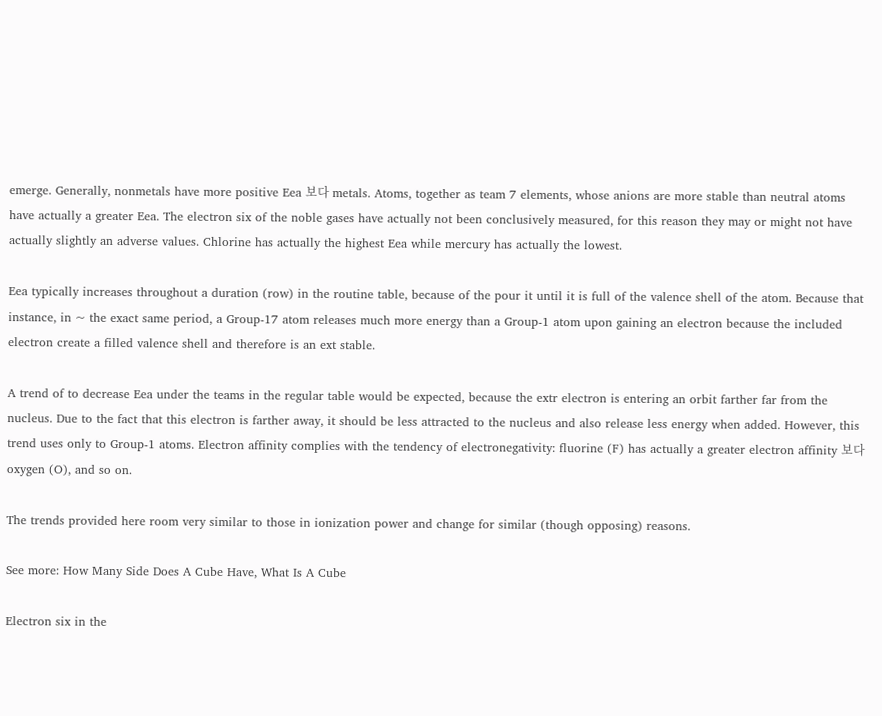emerge. Generally, nonmetals have more positive Eea 보다 metals. Atoms, together as team 7 elements, whose anions are more stable than neutral atoms have actually a greater Eea. The electron six of the noble gases have actually not been conclusively measured, for this reason they may or might not have actually slightly an adverse values. Chlorine has actually the highest Eea while mercury has actually the lowest.

Eea typically increases throughout a duration (row) in the routine table, because of the pour it until it is full of the valence shell of the atom. Because that instance, in ~ the exact same period, a Group-17 atom releases much more energy than a Group-1 atom upon gaining an electron because the included electron create a filled valence shell and therefore is an ext stable.

A trend of to decrease Eea under the teams in the regular table would be expected, because the extr electron is entering an orbit farther far from the nucleus. Due to the fact that this electron is farther away, it should be less attracted to the nucleus and also release less energy when added. However, this trend uses only to Group-1 atoms. Electron affinity complies with the tendency of electronegativity: fluorine (F) has actually a greater electron affinity 보다 oxygen (O), and so on.

The trends provided here room very similar to those in ionization power and change for similar (though opposing) reasons.

See more: How Many Side Does A Cube Have, What Is A Cube

Electron six in the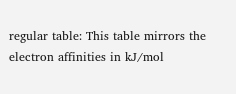regular table: This table mirrors the electron affinities in kJ/mol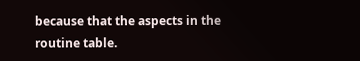because that the aspects in the routine table.